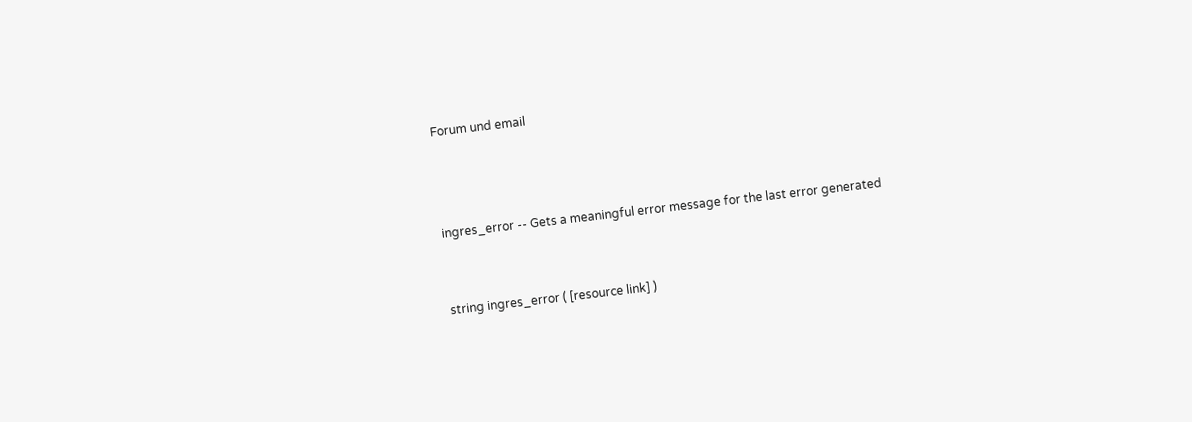Forum und email



ingres_error -- Gets a meaningful error message for the last error generated


string ingres_error ( [resource link] )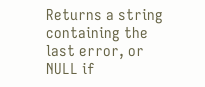Returns a string containing the last error, or NULL if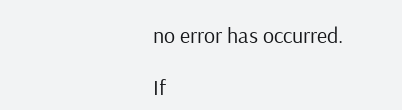no error has occurred.

If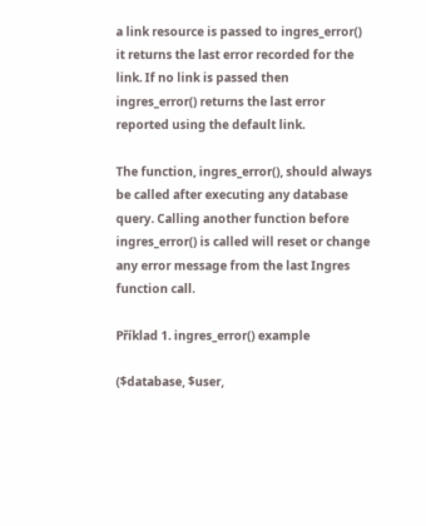a link resource is passed to ingres_error() it returns the last error recorded for the link. If no link is passed then ingres_error() returns the last error reported using the default link.

The function, ingres_error(), should always be called after executing any database query. Calling another function before ingres_error() is called will reset or change any error message from the last Ingres function call.

Příklad 1. ingres_error() example

($database, $user,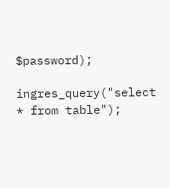$password);

ingres_query("select * from table");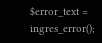$error_text = ingres_error();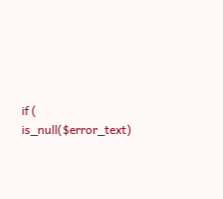if (
is_null($error_text)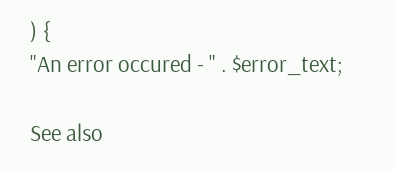) {
"An error occured - " . $error_text;

See also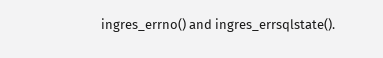ingres_errno() and ingres_errsqlstate().